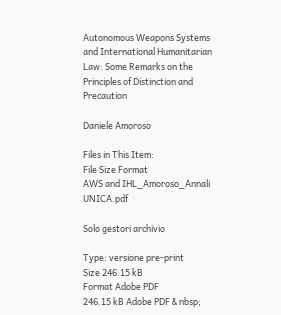Autonomous Weapons Systems and International Humanitarian Law: Some Remarks on the Principles of Distinction and Precaution

Daniele Amoroso

Files in This Item:
File Size Format
AWS and IHL_Amoroso_Annali UNICA.pdf

Solo gestori archivio

Type: versione pre-print
Size 246.15 kB
Format Adobe PDF
246.15 kB Adobe PDF & nbsp;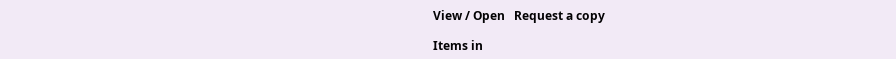View / Open   Request a copy

Items in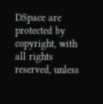DSpace are protected by copyright, with all rights reserved, unless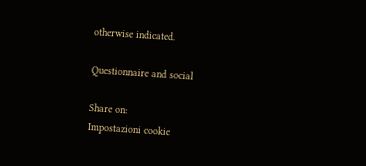otherwise indicated.

Questionnaire and social

Share on:
Impostazioni cookie